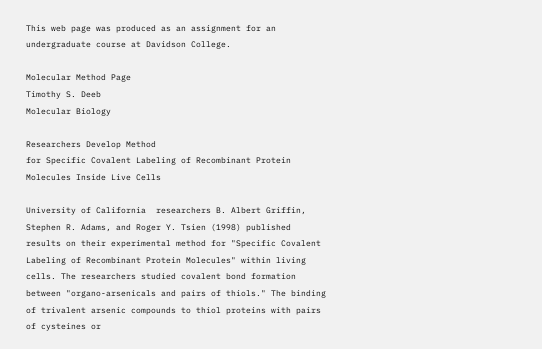This web page was produced as an assignment for an undergraduate course at Davidson College.

Molecular Method Page
Timothy S. Deeb
Molecular Biology

Researchers Develop Method
for Specific Covalent Labeling of Recombinant Protein Molecules Inside Live Cells

University of California  researchers B. Albert Griffin, Stephen R. Adams, and Roger Y. Tsien (1998) published results on their experimental method for "Specific Covalent Labeling of Recombinant Protein Molecules" within living cells. The researchers studied covalent bond formation between "organo-arsenicals and pairs of thiols." The binding of trivalent arsenic compounds to thiol proteins with pairs of cysteines or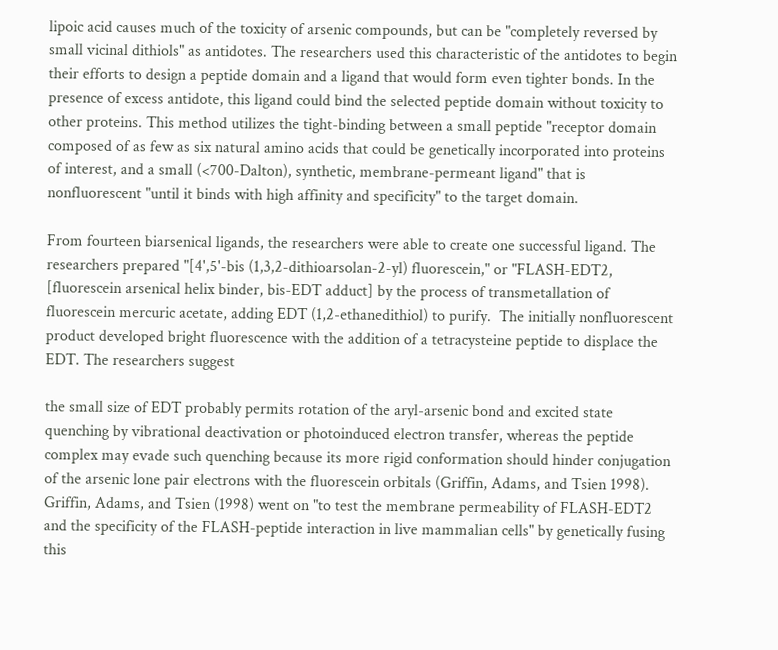lipoic acid causes much of the toxicity of arsenic compounds, but can be "completely reversed by small vicinal dithiols" as antidotes. The researchers used this characteristic of the antidotes to begin their efforts to design a peptide domain and a ligand that would form even tighter bonds. In the presence of excess antidote, this ligand could bind the selected peptide domain without toxicity to other proteins. This method utilizes the tight-binding between a small peptide "receptor domain composed of as few as six natural amino acids that could be genetically incorporated into proteins of interest, and a small (<700-Dalton), synthetic, membrane-permeant ligand" that is nonfluorescent "until it binds with high affinity and specificity" to the target domain.

From fourteen biarsenical ligands, the researchers were able to create one successful ligand. The researchers prepared "[4',5'-bis (1,3,2-dithioarsolan-2-yl) fluorescein," or "FLASH-EDT2, [fluorescein arsenical helix binder, bis-EDT adduct] by the process of transmetallation of fluorescein mercuric acetate, adding EDT (1,2-ethanedithiol) to purify.  The initially nonfluorescent product developed bright fluorescence with the addition of a tetracysteine peptide to displace the EDT. The researchers suggest

the small size of EDT probably permits rotation of the aryl-arsenic bond and excited state quenching by vibrational deactivation or photoinduced electron transfer, whereas the peptide complex may evade such quenching because its more rigid conformation should hinder conjugation of the arsenic lone pair electrons with the fluorescein orbitals (Griffin, Adams, and Tsien 1998).
Griffin, Adams, and Tsien (1998) went on "to test the membrane permeability of FLASH-EDT2 and the specificity of the FLASH-peptide interaction in live mammalian cells" by genetically fusing this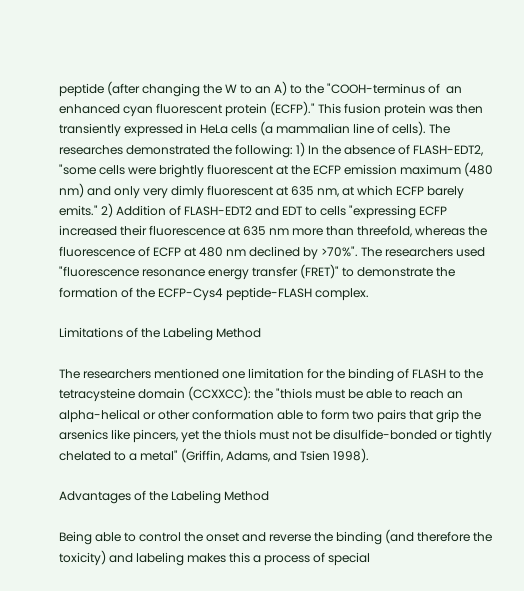peptide (after changing the W to an A) to the "COOH-terminus of  an enhanced cyan fluorescent protein (ECFP)." This fusion protein was then transiently expressed in HeLa cells (a mammalian line of cells). The researches demonstrated the following: 1) In the absence of FLASH-EDT2, "some cells were brightly fluorescent at the ECFP emission maximum (480 nm) and only very dimly fluorescent at 635 nm, at which ECFP barely emits." 2) Addition of FLASH-EDT2 and EDT to cells "expressing ECFP increased their fluorescence at 635 nm more than threefold, whereas the fluorescence of ECFP at 480 nm declined by >70%". The researchers used "fluorescence resonance energy transfer (FRET)" to demonstrate the formation of the ECFP-Cys4 peptide-FLASH complex.

Limitations of the Labeling Method

The researchers mentioned one limitation for the binding of FLASH to the  tetracysteine domain (CCXXCC): the "thiols must be able to reach an alpha-helical or other conformation able to form two pairs that grip the arsenics like pincers, yet the thiols must not be disulfide-bonded or tightly chelated to a metal" (Griffin, Adams, and Tsien 1998).

Advantages of the Labeling Method

Being able to control the onset and reverse the binding (and therefore the toxicity) and labeling makes this a process of special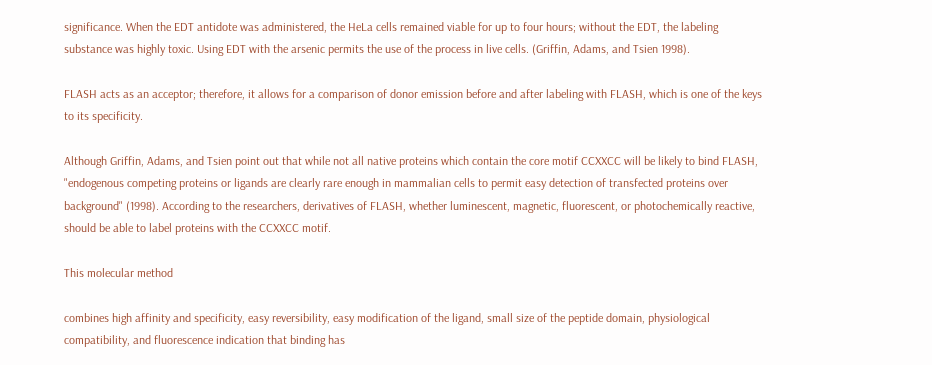significance. When the EDT antidote was administered, the HeLa cells remained viable for up to four hours; without the EDT, the labeling substance was highly toxic. Using EDT with the arsenic permits the use of the process in live cells. (Griffin, Adams, and Tsien 1998).

FLASH acts as an acceptor; therefore, it allows for a comparison of donor emission before and after labeling with FLASH, which is one of the keys to its specificity.

Although Griffin, Adams, and Tsien point out that while not all native proteins which contain the core motif CCXXCC will be likely to bind FLASH, "endogenous competing proteins or ligands are clearly rare enough in mammalian cells to permit easy detection of transfected proteins over background" (1998). According to the researchers, derivatives of FLASH, whether luminescent, magnetic, fluorescent, or photochemically reactive, should be able to label proteins with the CCXXCC motif.

This molecular method

combines high affinity and specificity, easy reversibility, easy modification of the ligand, small size of the peptide domain, physiological compatibility, and fluorescence indication that binding has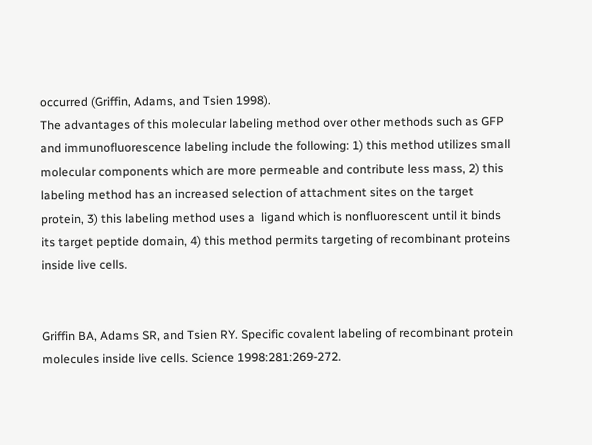occurred (Griffin, Adams, and Tsien 1998).
The advantages of this molecular labeling method over other methods such as GFP and immunofluorescence labeling include the following: 1) this method utilizes small molecular components which are more permeable and contribute less mass, 2) this labeling method has an increased selection of attachment sites on the target protein, 3) this labeling method uses a  ligand which is nonfluorescent until it binds its target peptide domain, 4) this method permits targeting of recombinant proteins inside live cells.


Griffin BA, Adams SR, and Tsien RY. Specific covalent labeling of recombinant protein molecules inside live cells. Science 1998:281:269-272.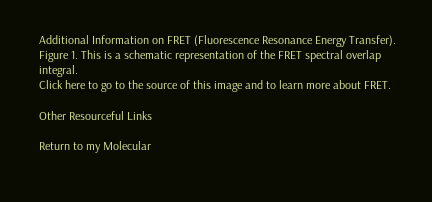Additional Information on FRET (Fluorescence Resonance Energy Transfer).
Figure 1. This is a schematic representation of the FRET spectral overlap integral.
Click here to go to the source of this image and to learn more about FRET.

Other Resourceful Links

Return to my Molecular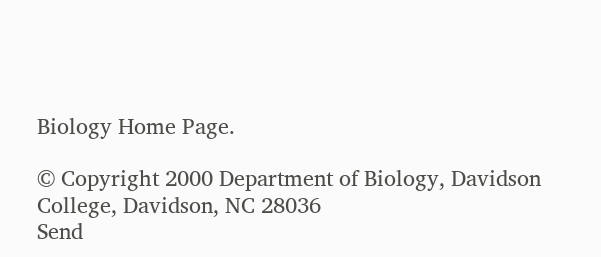Biology Home Page.

© Copyright 2000 Department of Biology, Davidson College, Davidson, NC 28036
Send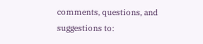comments, questions, and suggestions to: